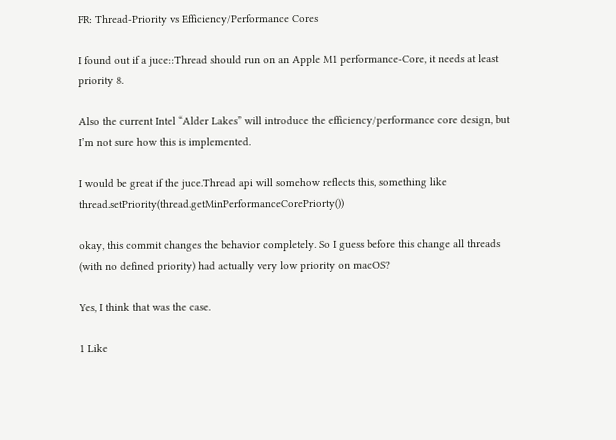FR: Thread-Priority vs Efficiency/Performance Cores

I found out if a juce::Thread should run on an Apple M1 performance-Core, it needs at least priority 8.

Also the current Intel “Alder Lakes” will introduce the efficiency/performance core design, but I’m not sure how this is implemented.

I would be great if the juce.Thread api will somehow reflects this, something like thread.setPriority(thread.getMinPerformanceCorePriorty())

okay, this commit changes the behavior completely. So I guess before this change all threads (with no defined priority) had actually very low priority on macOS?

Yes, I think that was the case.

1 Like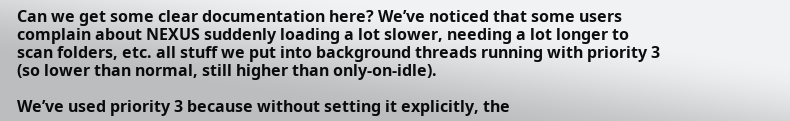Can we get some clear documentation here? We’ve noticed that some users complain about NEXUS suddenly loading a lot slower, needing a lot longer to scan folders, etc. all stuff we put into background threads running with priority 3 (so lower than normal, still higher than only-on-idle).

We’ve used priority 3 because without setting it explicitly, the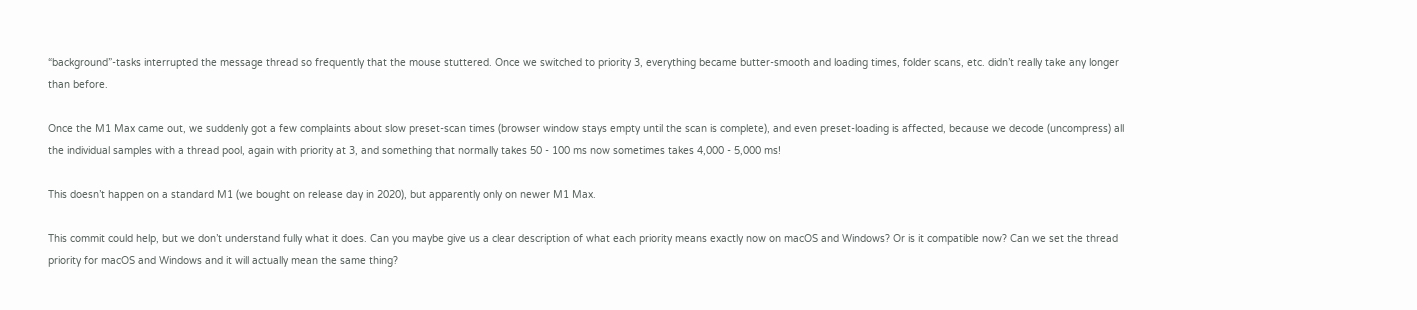“background”-tasks interrupted the message thread so frequently that the mouse stuttered. Once we switched to priority 3, everything became butter-smooth and loading times, folder scans, etc. didn’t really take any longer than before.

Once the M1 Max came out, we suddenly got a few complaints about slow preset-scan times (browser window stays empty until the scan is complete), and even preset-loading is affected, because we decode (uncompress) all the individual samples with a thread pool, again with priority at 3, and something that normally takes 50 - 100 ms now sometimes takes 4,000 - 5,000 ms!

This doesn’t happen on a standard M1 (we bought on release day in 2020), but apparently only on newer M1 Max.

This commit could help, but we don’t understand fully what it does. Can you maybe give us a clear description of what each priority means exactly now on macOS and Windows? Or is it compatible now? Can we set the thread priority for macOS and Windows and it will actually mean the same thing?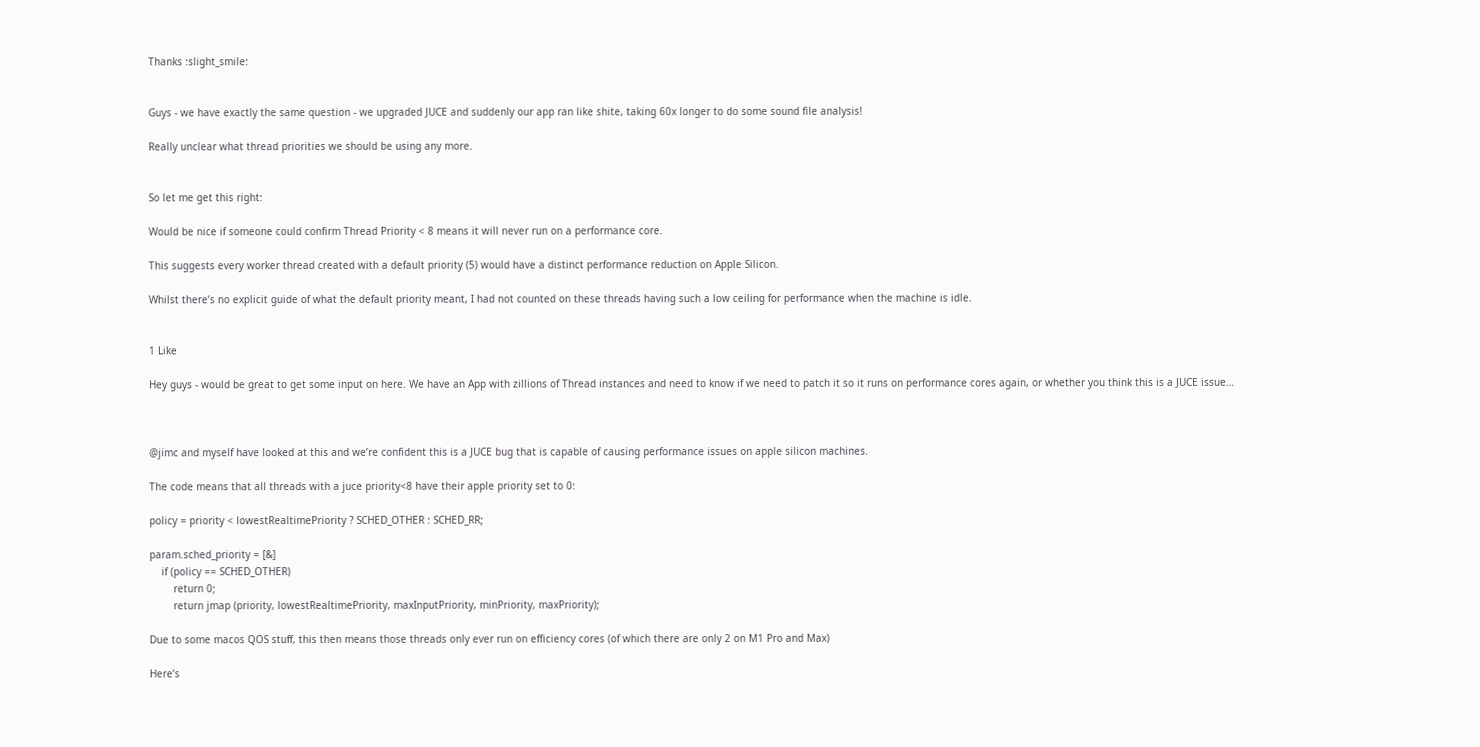Thanks :slight_smile:


Guys - we have exactly the same question - we upgraded JUCE and suddenly our app ran like shite, taking 60x longer to do some sound file analysis!

Really unclear what thread priorities we should be using any more.


So let me get this right:

Would be nice if someone could confirm Thread Priority < 8 means it will never run on a performance core.

This suggests every worker thread created with a default priority (5) would have a distinct performance reduction on Apple Silicon.

Whilst there’s no explicit guide of what the default priority meant, I had not counted on these threads having such a low ceiling for performance when the machine is idle.


1 Like

Hey guys - would be great to get some input on here. We have an App with zillions of Thread instances and need to know if we need to patch it so it runs on performance cores again, or whether you think this is a JUCE issue…



@jimc and myself have looked at this and we’re confident this is a JUCE bug that is capable of causing performance issues on apple silicon machines.

The code means that all threads with a juce priority<8 have their apple priority set to 0:

policy = priority < lowestRealtimePriority ? SCHED_OTHER : SCHED_RR;

param.sched_priority = [&]
    if (policy == SCHED_OTHER)
        return 0;
        return jmap (priority, lowestRealtimePriority, maxInputPriority, minPriority, maxPriority);

Due to some macos QOS stuff, this then means those threads only ever run on efficiency cores (of which there are only 2 on M1 Pro and Max)

Here’s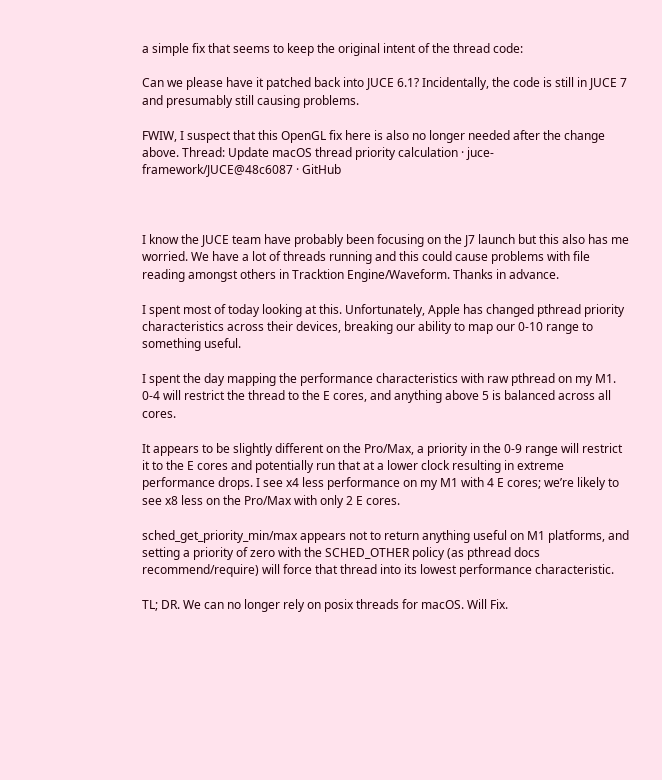a simple fix that seems to keep the original intent of the thread code:

Can we please have it patched back into JUCE 6.1? Incidentally, the code is still in JUCE 7 and presumably still causing problems.

FWIW, I suspect that this OpenGL fix here is also no longer needed after the change above. Thread: Update macOS thread priority calculation · juce-framework/JUCE@48c6087 · GitHub



I know the JUCE team have probably been focusing on the J7 launch but this also has me worried. We have a lot of threads running and this could cause problems with file reading amongst others in Tracktion Engine/Waveform. Thanks in advance.

I spent most of today looking at this. Unfortunately, Apple has changed pthread priority characteristics across their devices, breaking our ability to map our 0-10 range to something useful.

I spent the day mapping the performance characteristics with raw pthread on my M1. 0-4 will restrict the thread to the E cores, and anything above 5 is balanced across all cores.

It appears to be slightly different on the Pro/Max, a priority in the 0-9 range will restrict it to the E cores and potentially run that at a lower clock resulting in extreme performance drops. I see x4 less performance on my M1 with 4 E cores; we’re likely to see x8 less on the Pro/Max with only 2 E cores.

sched_get_priority_min/max appears not to return anything useful on M1 platforms, and setting a priority of zero with the SCHED_OTHER policy (as pthread docs recommend/require) will force that thread into its lowest performance characteristic.

TL; DR. We can no longer rely on posix threads for macOS. Will Fix.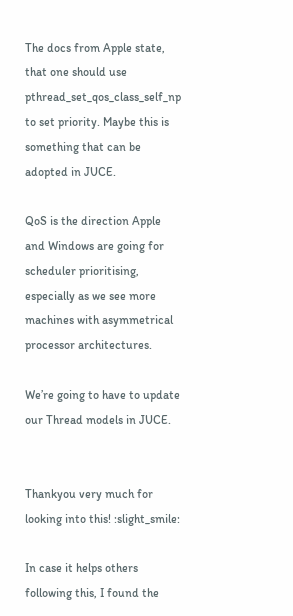The docs from Apple state, that one should use pthread_set_qos_class_self_np
to set priority. Maybe this is something that can be adopted in JUCE.

QoS is the direction Apple and Windows are going for scheduler prioritising, especially as we see more machines with asymmetrical processor architectures.

We’re going to have to update our Thread models in JUCE.


Thankyou very much for looking into this! :slight_smile:

In case it helps others following this, I found the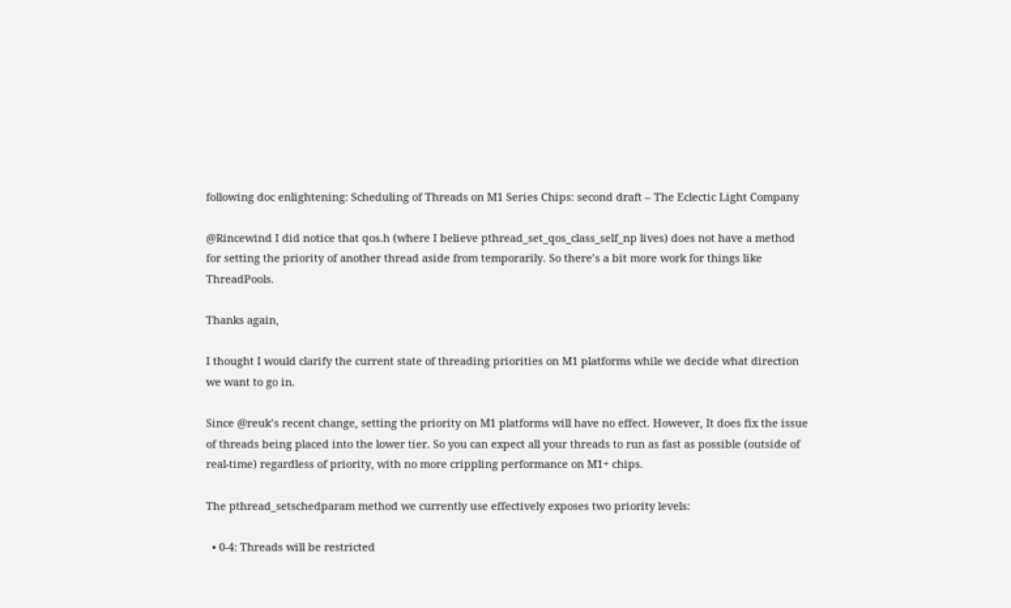following doc enlightening: Scheduling of Threads on M1 Series Chips: second draft – The Eclectic Light Company

@Rincewind I did notice that qos.h (where I believe pthread_set_qos_class_self_np lives) does not have a method for setting the priority of another thread aside from temporarily. So there’s a bit more work for things like ThreadPools.

Thanks again,

I thought I would clarify the current state of threading priorities on M1 platforms while we decide what direction we want to go in.

Since @reuk’s recent change, setting the priority on M1 platforms will have no effect. However, It does fix the issue of threads being placed into the lower tier. So you can expect all your threads to run as fast as possible (outside of real-time) regardless of priority, with no more crippling performance on M1+ chips.

The pthread_setschedparam method we currently use effectively exposes two priority levels:

  • 0-4: Threads will be restricted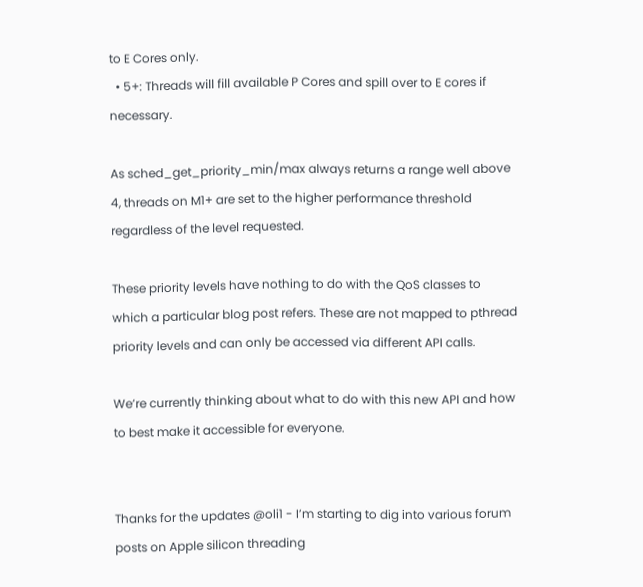to E Cores only.
  • 5+: Threads will fill available P Cores and spill over to E cores if necessary.

As sched_get_priority_min/max always returns a range well above 4, threads on M1+ are set to the higher performance threshold regardless of the level requested.

These priority levels have nothing to do with the QoS classes to which a particular blog post refers. These are not mapped to pthread priority levels and can only be accessed via different API calls.

We’re currently thinking about what to do with this new API and how to best make it accessible for everyone.


Thanks for the updates @oli1 - I’m starting to dig into various forum posts on Apple silicon threading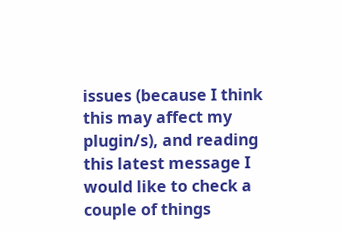issues (because I think this may affect my plugin/s), and reading this latest message I would like to check a couple of things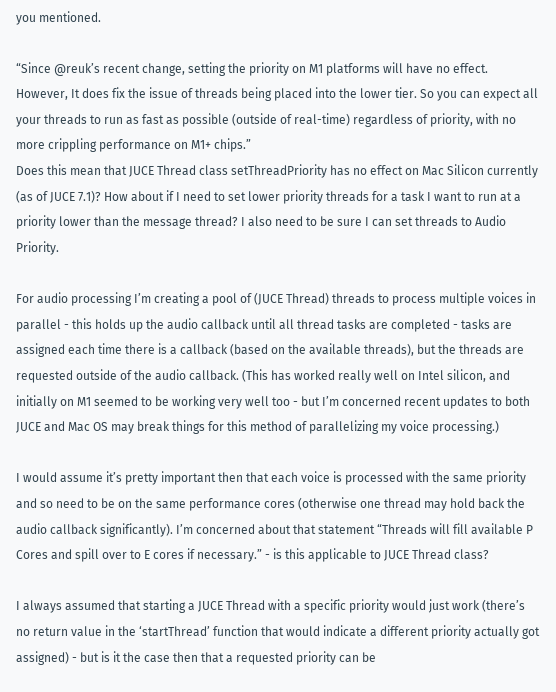you mentioned.

“Since @reuk’s recent change, setting the priority on M1 platforms will have no effect. However, It does fix the issue of threads being placed into the lower tier. So you can expect all your threads to run as fast as possible (outside of real-time) regardless of priority, with no more crippling performance on M1+ chips.”
Does this mean that JUCE Thread class setThreadPriority has no effect on Mac Silicon currently (as of JUCE 7.1)? How about if I need to set lower priority threads for a task I want to run at a priority lower than the message thread? I also need to be sure I can set threads to Audio Priority.

For audio processing I’m creating a pool of (JUCE Thread) threads to process multiple voices in parallel - this holds up the audio callback until all thread tasks are completed - tasks are assigned each time there is a callback (based on the available threads), but the threads are requested outside of the audio callback. (This has worked really well on Intel silicon, and initially on M1 seemed to be working very well too - but I’m concerned recent updates to both JUCE and Mac OS may break things for this method of parallelizing my voice processing.)

I would assume it’s pretty important then that each voice is processed with the same priority and so need to be on the same performance cores (otherwise one thread may hold back the audio callback significantly). I’m concerned about that statement “Threads will fill available P Cores and spill over to E cores if necessary.” - is this applicable to JUCE Thread class?

I always assumed that starting a JUCE Thread with a specific priority would just work (there’s no return value in the ‘startThread’ function that would indicate a different priority actually got assigned) - but is it the case then that a requested priority can be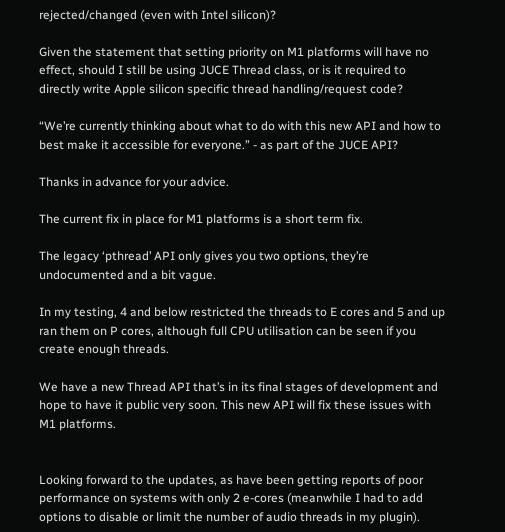rejected/changed (even with Intel silicon)?

Given the statement that setting priority on M1 platforms will have no effect, should I still be using JUCE Thread class, or is it required to directly write Apple silicon specific thread handling/request code?

“We’re currently thinking about what to do with this new API and how to best make it accessible for everyone.” - as part of the JUCE API?

Thanks in advance for your advice.

The current fix in place for M1 platforms is a short term fix.

The legacy ‘pthread’ API only gives you two options, they’re undocumented and a bit vague.

In my testing, 4 and below restricted the threads to E cores and 5 and up ran them on P cores, although full CPU utilisation can be seen if you create enough threads.

We have a new Thread API that’s in its final stages of development and hope to have it public very soon. This new API will fix these issues with M1 platforms.


Looking forward to the updates, as have been getting reports of poor performance on systems with only 2 e-cores (meanwhile I had to add options to disable or limit the number of audio threads in my plugin).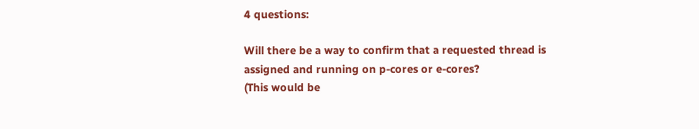4 questions:

Will there be a way to confirm that a requested thread is assigned and running on p-cores or e-cores?
(This would be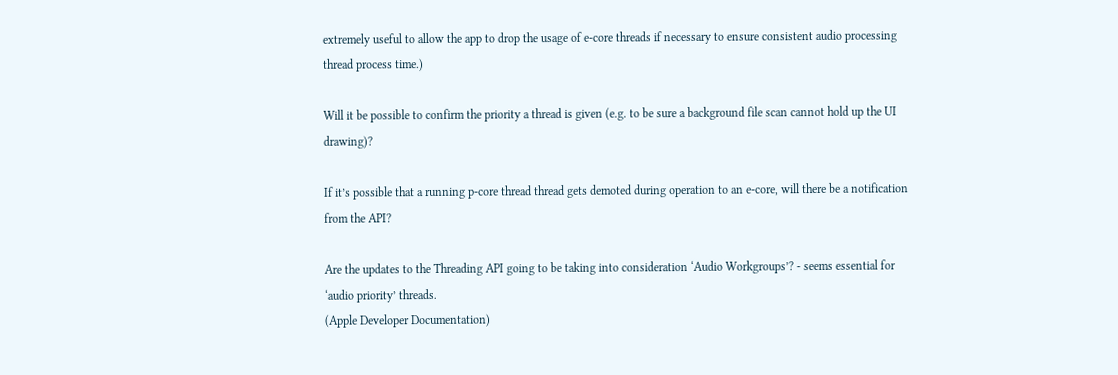extremely useful to allow the app to drop the usage of e-core threads if necessary to ensure consistent audio processing thread process time.)

Will it be possible to confirm the priority a thread is given (e.g. to be sure a background file scan cannot hold up the UI drawing)?

If it’s possible that a running p-core thread thread gets demoted during operation to an e-core, will there be a notification from the API?

Are the updates to the Threading API going to be taking into consideration ‘Audio Workgroups’? - seems essential for ‘audio priority’ threads.
(Apple Developer Documentation)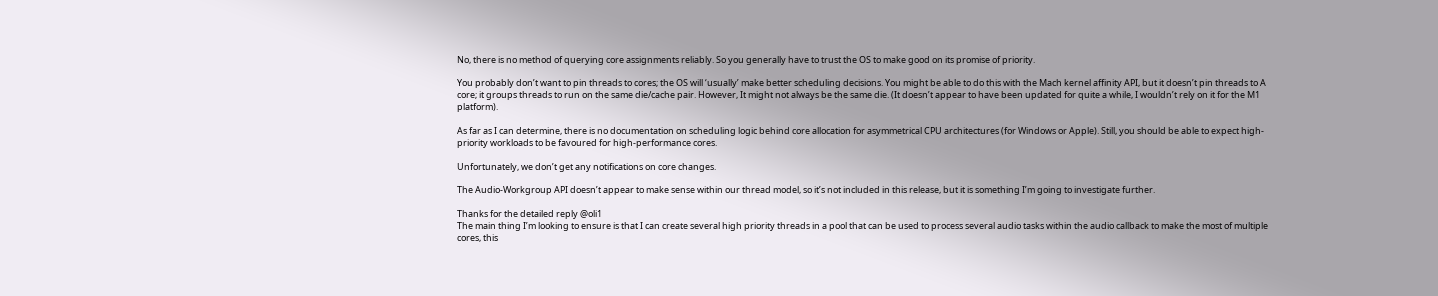No, there is no method of querying core assignments reliably. So you generally have to trust the OS to make good on its promise of priority.

You probably don’t want to pin threads to cores; the OS will ‘usually’ make better scheduling decisions. You might be able to do this with the Mach kernel affinity API, but it doesn’t pin threads to A core; it groups threads to run on the same die/cache pair. However, It might not always be the same die. (It doesn’t appear to have been updated for quite a while, I wouldn’t rely on it for the M1 platform).

As far as I can determine, there is no documentation on scheduling logic behind core allocation for asymmetrical CPU architectures (for Windows or Apple). Still, you should be able to expect high-priority workloads to be favoured for high-performance cores.

Unfortunately, we don’t get any notifications on core changes.

The Audio-Workgroup API doesn’t appear to make sense within our thread model, so it’s not included in this release, but it is something I’m going to investigate further.

Thanks for the detailed reply @oli1
The main thing I’m looking to ensure is that I can create several high priority threads in a pool that can be used to process several audio tasks within the audio callback to make the most of multiple cores, this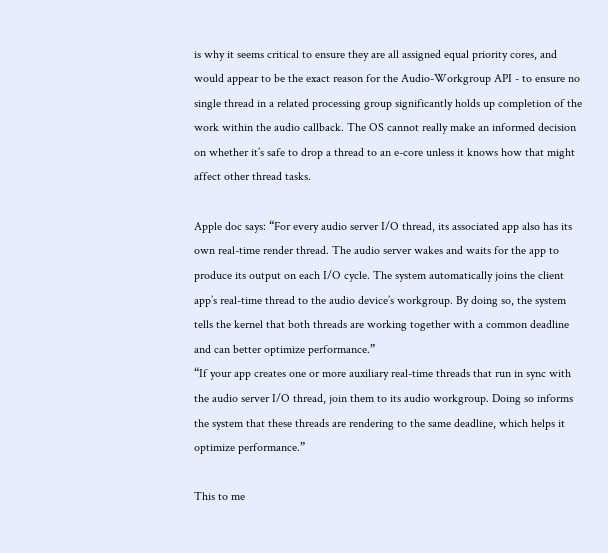is why it seems critical to ensure they are all assigned equal priority cores, and would appear to be the exact reason for the Audio-Workgroup API - to ensure no single thread in a related processing group significantly holds up completion of the work within the audio callback. The OS cannot really make an informed decision on whether it’s safe to drop a thread to an e-core unless it knows how that might affect other thread tasks.

Apple doc says: “For every audio server I/O thread, its associated app also has its own real-time render thread. The audio server wakes and waits for the app to produce its output on each I/O cycle. The system automatically joins the client app’s real-time thread to the audio device’s workgroup. By doing so, the system tells the kernel that both threads are working together with a common deadline and can better optimize performance.”
“If your app creates one or more auxiliary real-time threads that run in sync with the audio server I/O thread, join them to its audio workgroup. Doing so informs the system that these threads are rendering to the same deadline, which helps it optimize performance.”

This to me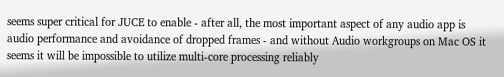seems super critical for JUCE to enable - after all, the most important aspect of any audio app is audio performance and avoidance of dropped frames - and without Audio workgroups on Mac OS it seems it will be impossible to utilize multi-core processing reliably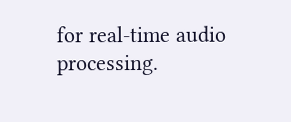for real-time audio processing.